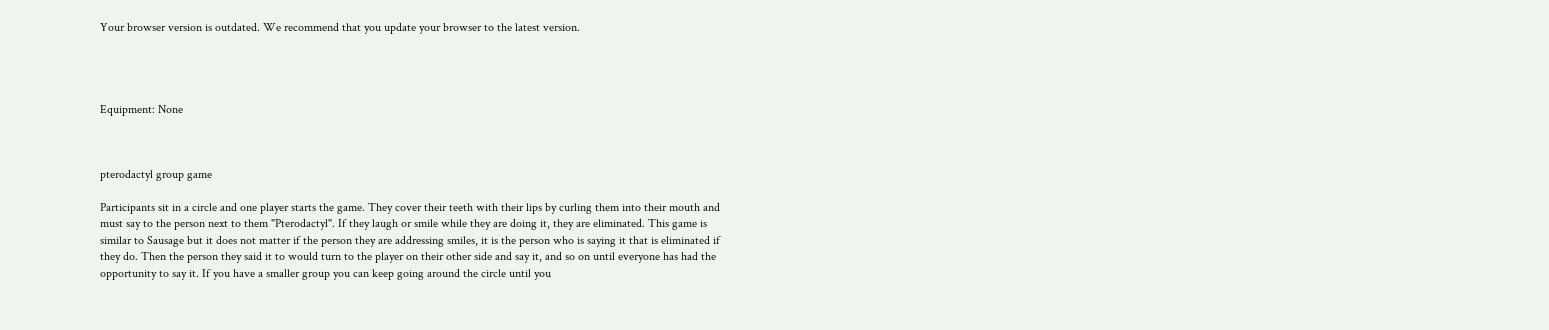Your browser version is outdated. We recommend that you update your browser to the latest version.




Equipment: None



pterodactyl group game

Participants sit in a circle and one player starts the game. They cover their teeth with their lips by curling them into their mouth and must say to the person next to them "Pterodactyl". If they laugh or smile while they are doing it, they are eliminated. This game is similar to Sausage but it does not matter if the person they are addressing smiles, it is the person who is saying it that is eliminated if they do. Then the person they said it to would turn to the player on their other side and say it, and so on until everyone has had the opportunity to say it. If you have a smaller group you can keep going around the circle until you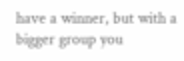have a winner, but with a bigger group you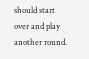should start over and play another round.